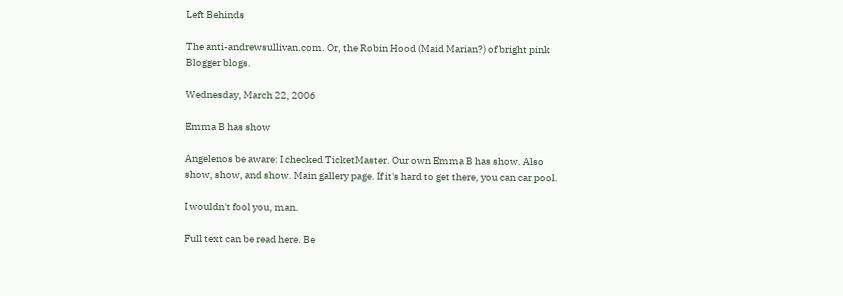Left Behinds

The anti-andrewsullivan.com. Or, the Robin Hood (Maid Marian?) of bright pink Blogger blogs.

Wednesday, March 22, 2006

Emma B has show

Angelenos be aware: I checked TicketMaster. Our own Emma B has show. Also show, show, and show. Main gallery page. If it's hard to get there, you can car pool.

I wouldn't fool you, man.

Full text can be read here. Be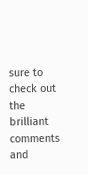sure to check out the brilliant comments and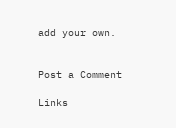add your own.


Post a Comment

Links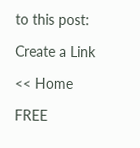to this post:

Create a Link

<< Home

FREE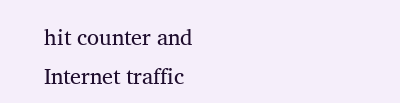hit counter and Internet traffic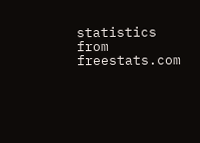statistics from freestats.com